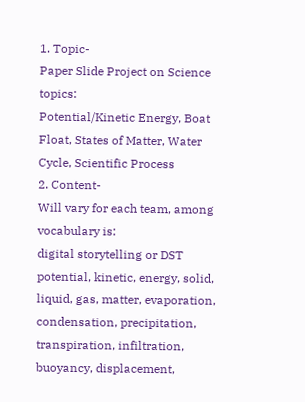1. Topic-
Paper Slide Project on Science topics:
Potential/Kinetic Energy, Boat Float, States of Matter, Water Cycle, Scientific Process
2. Content-
Will vary for each team, among vocabulary is:
digital storytelling or DST
potential, kinetic, energy, solid, liquid, gas, matter, evaporation, condensation, precipitation, transpiration, infiltration, buoyancy, displacement,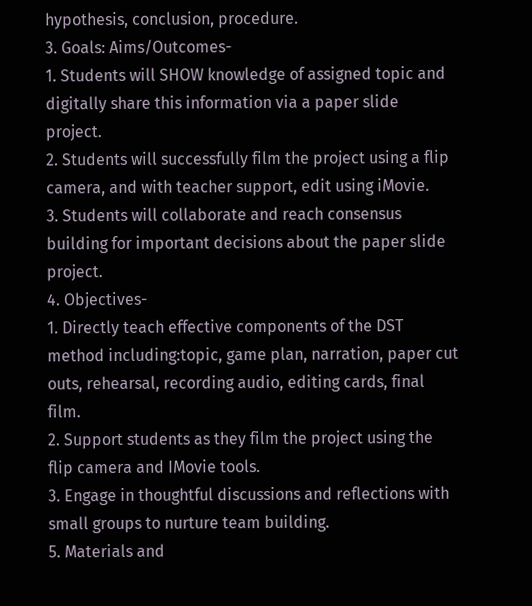hypothesis, conclusion, procedure.
3. Goals: Aims/Outcomes-
1. Students will SHOW knowledge of assigned topic and digitally share this information via a paper slide project.
2. Students will successfully film the project using a flip camera, and with teacher support, edit using iMovie.
3. Students will collaborate and reach consensus building for important decisions about the paper slide project.
4. Objectives-
1. Directly teach effective components of the DST method including:topic, game plan, narration, paper cut outs, rehearsal, recording audio, editing cards, final film.
2. Support students as they film the project using the flip camera and IMovie tools.
3. Engage in thoughtful discussions and reflections with small groups to nurture team building.
5. Materials and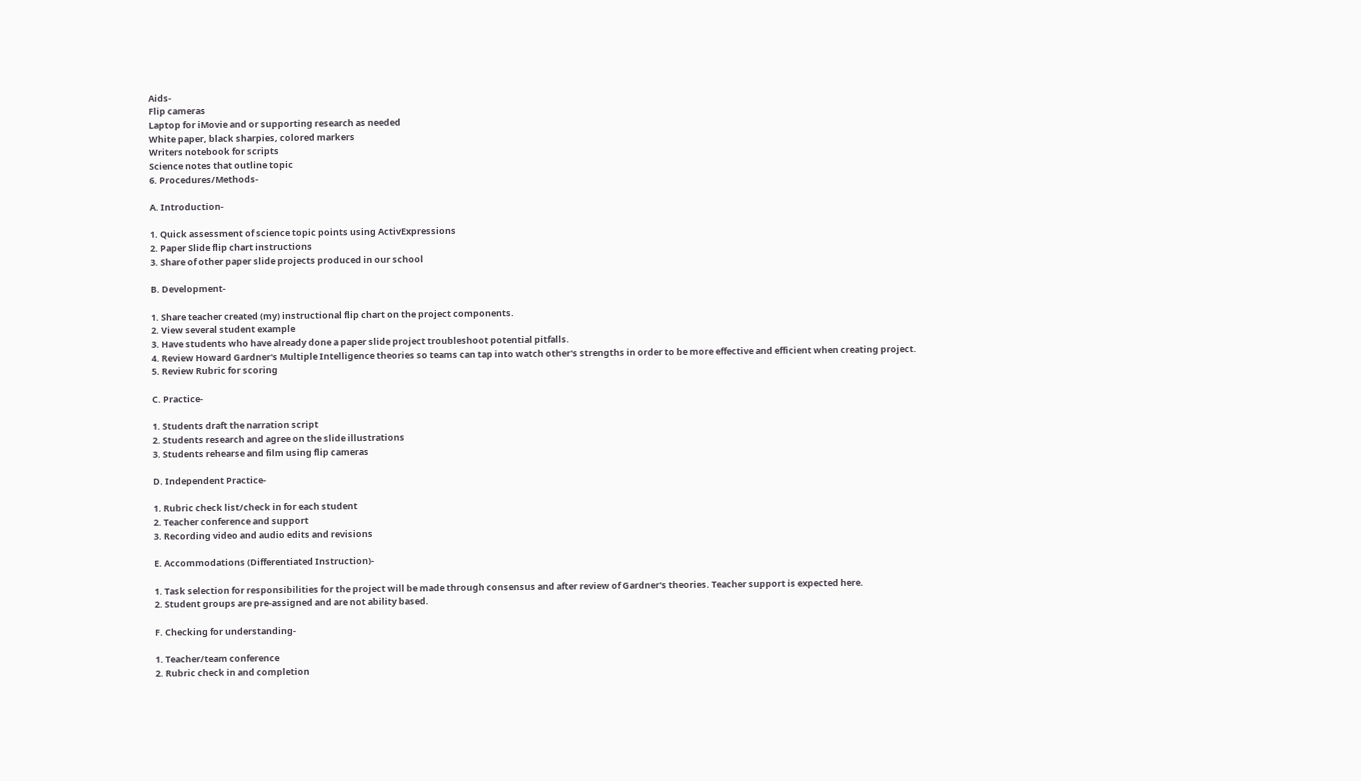Aids-
Flip cameras
Laptop for iMovie and or supporting research as needed
White paper, black sharpies, colored markers
Writers notebook for scripts
Science notes that outline topic
6. Procedures/Methods-

A. Introduction-

1. Quick assessment of science topic points using ActivExpressions
2. Paper Slide flip chart instructions
3. Share of other paper slide projects produced in our school

B. Development-

1. Share teacher created (my) instructional flip chart on the project components.
2. View several student example
3. Have students who have already done a paper slide project troubleshoot potential pitfalls.
4. Review Howard Gardner's Multiple Intelligence theories so teams can tap into watch other's strengths in order to be more effective and efficient when creating project.
5. Review Rubric for scoring

C. Practice-

1. Students draft the narration script
2. Students research and agree on the slide illustrations
3. Students rehearse and film using flip cameras

D. Independent Practice-

1. Rubric check list/check in for each student
2. Teacher conference and support
3. Recording video and audio edits and revisions

E. Accommodations (Differentiated Instruction)-

1. Task selection for responsibilities for the project will be made through consensus and after review of Gardner's theories. Teacher support is expected here.
2. Student groups are pre-assigned and are not ability based.

F. Checking for understanding-

1. Teacher/team conference
2. Rubric check in and completion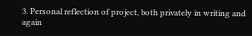3. Personal reflection of project, both privately in writing and again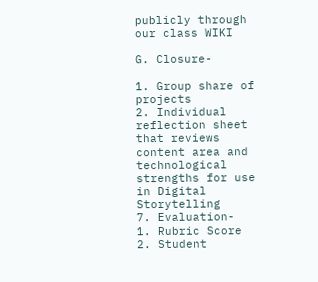publicly through our class WIKI

G. Closure-

1. Group share of projects
2. Individual reflection sheet that reviews content area and technological strengths for use in Digital Storytelling
7. Evaluation-
1. Rubric Score
2. Student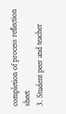completion of process reflection sheet
3. Student peer and teacher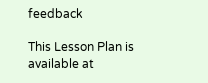feedback

This Lesson Plan is available at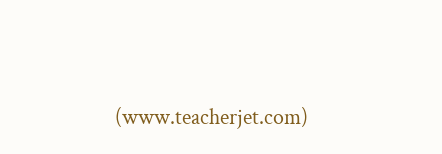(www.teacherjet.com)